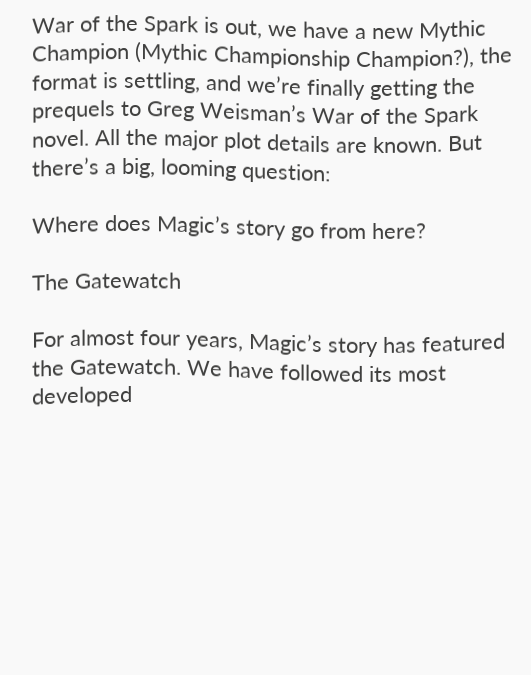War of the Spark is out, we have a new Mythic Champion (Mythic Championship Champion?), the format is settling, and we’re finally getting the prequels to Greg Weisman’s War of the Spark novel. All the major plot details are known. But there’s a big, looming question:

Where does Magic’s story go from here?

The Gatewatch

For almost four years, Magic’s story has featured the Gatewatch. We have followed its most developed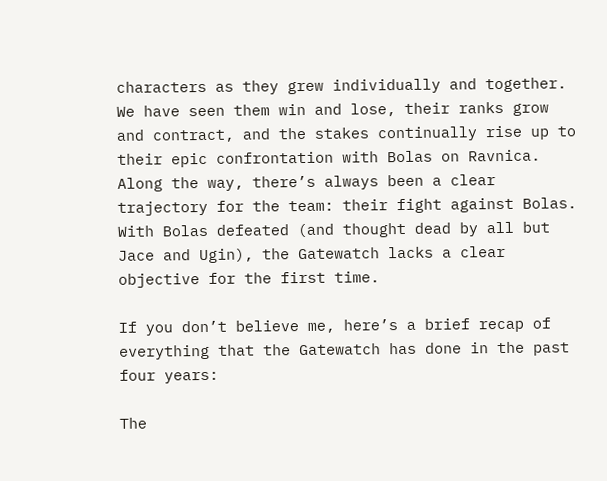characters as they grew individually and together. We have seen them win and lose, their ranks grow and contract, and the stakes continually rise up to their epic confrontation with Bolas on Ravnica. Along the way, there’s always been a clear trajectory for the team: their fight against Bolas. With Bolas defeated (and thought dead by all but Jace and Ugin), the Gatewatch lacks a clear objective for the first time.

If you don’t believe me, here’s a brief recap of everything that the Gatewatch has done in the past four years:

The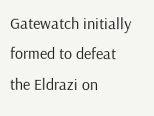Gatewatch initially formed to defeat the Eldrazi on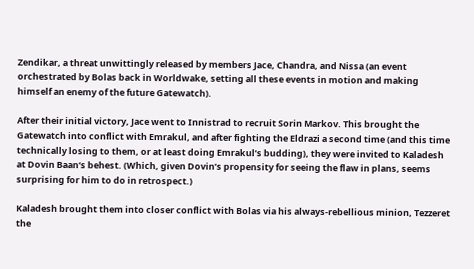Zendikar, a threat unwittingly released by members Jace, Chandra, and Nissa (an event orchestrated by Bolas back in Worldwake, setting all these events in motion and making himself an enemy of the future Gatewatch).

After their initial victory, Jace went to Innistrad to recruit Sorin Markov. This brought the Gatewatch into conflict with Emrakul, and after fighting the Eldrazi a second time (and this time technically losing to them, or at least doing Emrakul’s budding), they were invited to Kaladesh at Dovin Baan‘s behest. (Which, given Dovin’s propensity for seeing the flaw in plans, seems surprising for him to do in retrospect.)

Kaladesh brought them into closer conflict with Bolas via his always-rebellious minion, Tezzeret the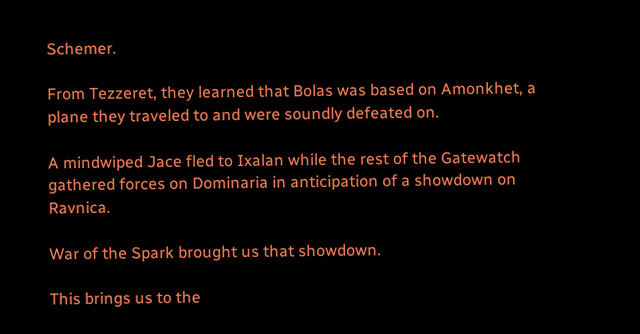Schemer.

From Tezzeret, they learned that Bolas was based on Amonkhet, a plane they traveled to and were soundly defeated on.

A mindwiped Jace fled to Ixalan while the rest of the Gatewatch gathered forces on Dominaria in anticipation of a showdown on Ravnica.

War of the Spark brought us that showdown.

This brings us to the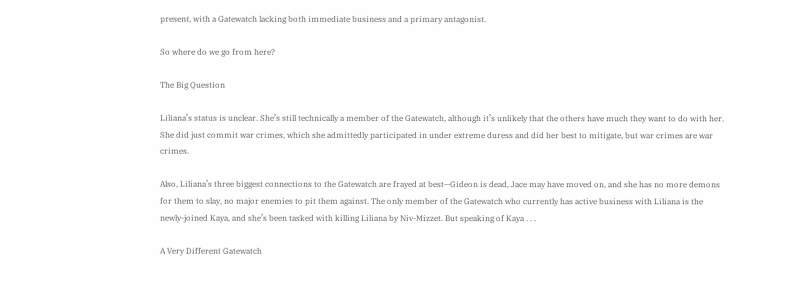present, with a Gatewatch lacking both immediate business and a primary antagonist.

So where do we go from here?

The Big Question

Liliana’s status is unclear. She’s still technically a member of the Gatewatch, although it’s unlikely that the others have much they want to do with her. She did just commit war crimes, which she admittedly participated in under extreme duress and did her best to mitigate, but war crimes are war crimes.

Also, Liliana’s three biggest connections to the Gatewatch are frayed at best—Gideon is dead, Jace may have moved on, and she has no more demons for them to slay, no major enemies to pit them against. The only member of the Gatewatch who currently has active business with Liliana is the newly-joined Kaya, and she’s been tasked with killing Liliana by Niv-Mizzet. But speaking of Kaya . . .

A Very Different Gatewatch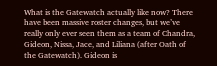What is the Gatewatch actually like now? There have been massive roster changes, but we’ve really only ever seen them as a team of Chandra, Gideon, Nissa, Jace, and Liliana (after Oath of the Gatewatch). Gideon is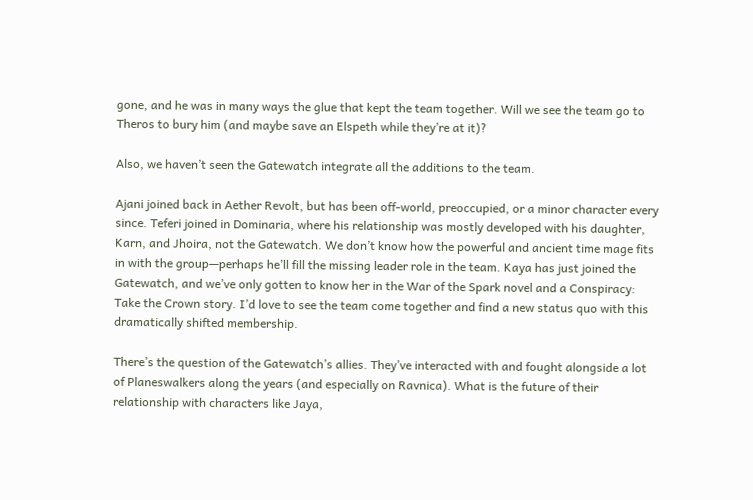gone, and he was in many ways the glue that kept the team together. Will we see the team go to Theros to bury him (and maybe save an Elspeth while they’re at it)?

Also, we haven’t seen the Gatewatch integrate all the additions to the team.

Ajani joined back in Aether Revolt, but has been off-world, preoccupied, or a minor character every since. Teferi joined in Dominaria, where his relationship was mostly developed with his daughter, Karn, and Jhoira, not the Gatewatch. We don’t know how the powerful and ancient time mage fits in with the group—perhaps he’ll fill the missing leader role in the team. Kaya has just joined the Gatewatch, and we’ve only gotten to know her in the War of the Spark novel and a Conspiracy: Take the Crown story. I’d love to see the team come together and find a new status quo with this dramatically shifted membership.

There’s the question of the Gatewatch’s allies. They’ve interacted with and fought alongside a lot of Planeswalkers along the years (and especially on Ravnica). What is the future of their relationship with characters like Jaya,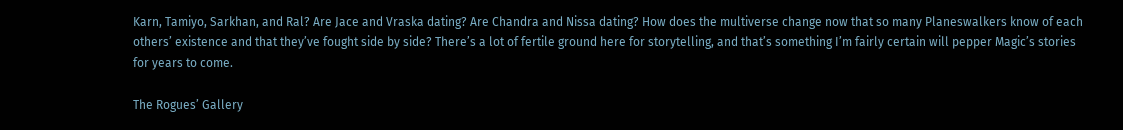Karn, Tamiyo, Sarkhan, and Ral? Are Jace and Vraska dating? Are Chandra and Nissa dating? How does the multiverse change now that so many Planeswalkers know of each others’ existence and that they’ve fought side by side? There’s a lot of fertile ground here for storytelling, and that’s something I’m fairly certain will pepper Magic’s stories for years to come.

The Rogues’ Gallery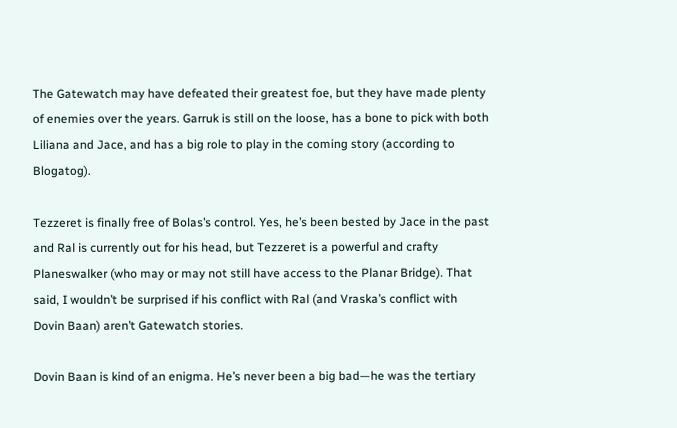The Gatewatch may have defeated their greatest foe, but they have made plenty of enemies over the years. Garruk is still on the loose, has a bone to pick with both Liliana and Jace, and has a big role to play in the coming story (according to Blogatog).

Tezzeret is finally free of Bolas’s control. Yes, he’s been bested by Jace in the past and Ral is currently out for his head, but Tezzeret is a powerful and crafty Planeswalker (who may or may not still have access to the Planar Bridge). That said, I wouldn’t be surprised if his conflict with Ral (and Vraska’s conflict with Dovin Baan) aren’t Gatewatch stories.

Dovin Baan is kind of an enigma. He’s never been a big bad—he was the tertiary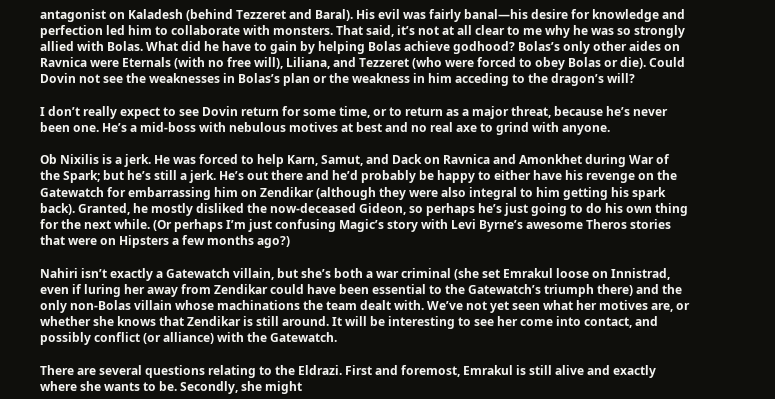antagonist on Kaladesh (behind Tezzeret and Baral). His evil was fairly banal—his desire for knowledge and perfection led him to collaborate with monsters. That said, it’s not at all clear to me why he was so strongly allied with Bolas. What did he have to gain by helping Bolas achieve godhood? Bolas’s only other aides on Ravnica were Eternals (with no free will), Liliana, and Tezzeret (who were forced to obey Bolas or die). Could Dovin not see the weaknesses in Bolas’s plan or the weakness in him acceding to the dragon’s will?

I don’t really expect to see Dovin return for some time, or to return as a major threat, because he’s never been one. He’s a mid-boss with nebulous motives at best and no real axe to grind with anyone.

Ob Nixilis is a jerk. He was forced to help Karn, Samut, and Dack on Ravnica and Amonkhet during War of the Spark; but he’s still a jerk. He’s out there and he’d probably be happy to either have his revenge on the Gatewatch for embarrassing him on Zendikar (although they were also integral to him getting his spark back). Granted, he mostly disliked the now-deceased Gideon, so perhaps he’s just going to do his own thing for the next while. (Or perhaps I’m just confusing Magic’s story with Levi Byrne’s awesome Theros stories that were on Hipsters a few months ago?)

Nahiri isn’t exactly a Gatewatch villain, but she’s both a war criminal (she set Emrakul loose on Innistrad, even if luring her away from Zendikar could have been essential to the Gatewatch’s triumph there) and the only non-Bolas villain whose machinations the team dealt with. We’ve not yet seen what her motives are, or whether she knows that Zendikar is still around. It will be interesting to see her come into contact, and possibly conflict (or alliance) with the Gatewatch.

There are several questions relating to the Eldrazi. First and foremost, Emrakul is still alive and exactly where she wants to be. Secondly, she might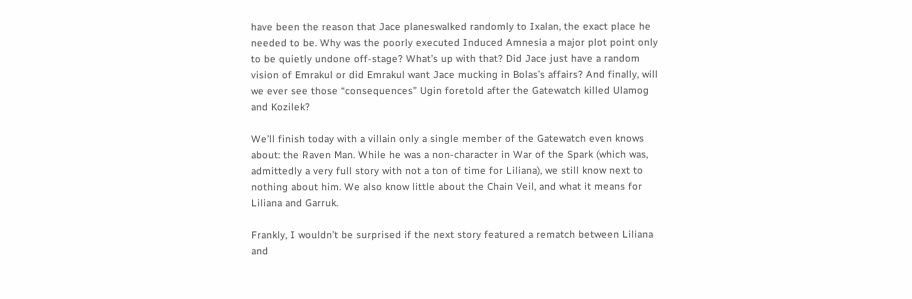have been the reason that Jace planeswalked randomly to Ixalan, the exact place he needed to be. Why was the poorly executed Induced Amnesia a major plot point only to be quietly undone off-stage? What’s up with that? Did Jace just have a random vision of Emrakul or did Emrakul want Jace mucking in Bolas’s affairs? And finally, will we ever see those “consequences” Ugin foretold after the Gatewatch killed Ulamog and Kozilek?

We’ll finish today with a villain only a single member of the Gatewatch even knows about: the Raven Man. While he was a non-character in War of the Spark (which was, admittedly a very full story with not a ton of time for Liliana), we still know next to nothing about him. We also know little about the Chain Veil, and what it means for Liliana and Garruk.

Frankly, I wouldn’t be surprised if the next story featured a rematch between Liliana and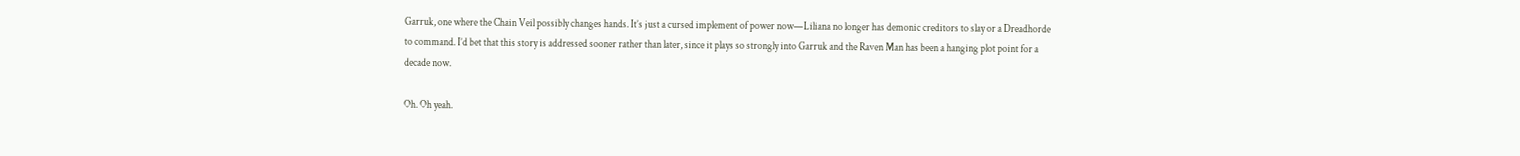Garruk, one where the Chain Veil possibly changes hands. It’s just a cursed implement of power now—Liliana no longer has demonic creditors to slay or a Dreadhorde to command. I’d bet that this story is addressed sooner rather than later, since it plays so strongly into Garruk and the Raven Man has been a hanging plot point for a decade now.

Oh. Oh yeah.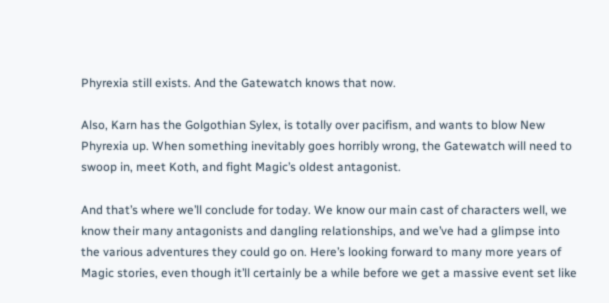Phyrexia still exists. And the Gatewatch knows that now.

Also, Karn has the Golgothian Sylex, is totally over pacifism, and wants to blow New Phyrexia up. When something inevitably goes horribly wrong, the Gatewatch will need to swoop in, meet Koth, and fight Magic’s oldest antagonist.

And that’s where we’ll conclude for today. We know our main cast of characters well, we know their many antagonists and dangling relationships, and we’ve had a glimpse into the various adventures they could go on. Here’s looking forward to many more years of Magic stories, even though it’ll certainly be a while before we get a massive event set like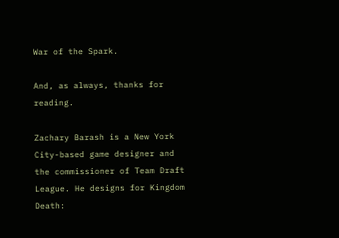War of the Spark.

And, as always, thanks for reading.

Zachary Barash is a New York City-based game designer and the commissioner of Team Draft League. He designs for Kingdom Death: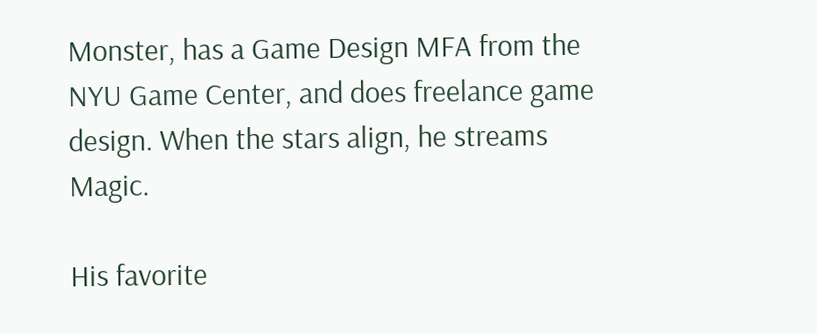Monster, has a Game Design MFA from the NYU Game Center, and does freelance game design. When the stars align, he streams Magic.

His favorite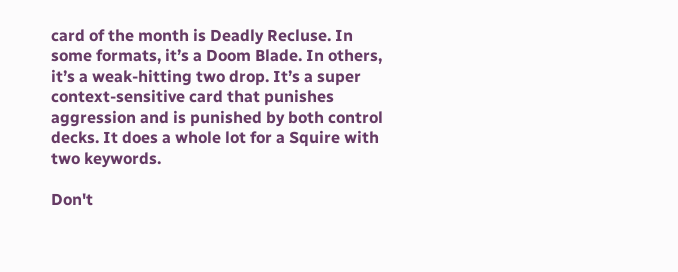card of the month is Deadly Recluse. In some formats, it’s a Doom Blade. In others, it’s a weak-hitting two drop. It’s a super context-sensitive card that punishes aggression and is punished by both control decks. It does a whole lot for a Squire with two keywords.

Don't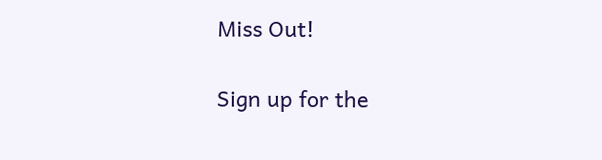Miss Out!

Sign up for the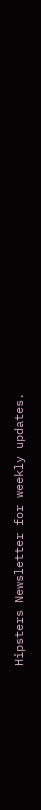Hipsters Newsletter for weekly updates.